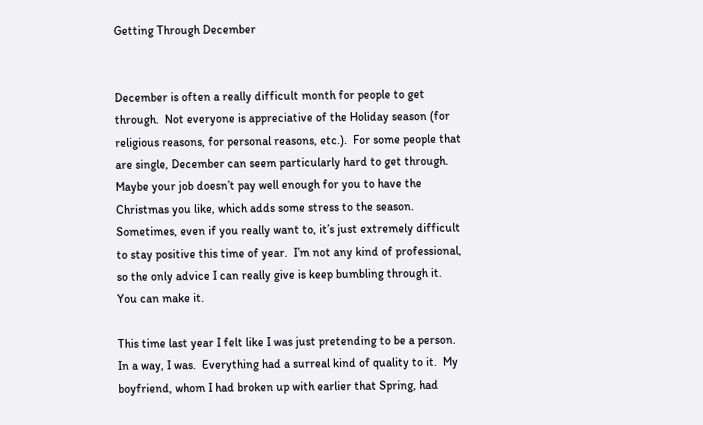Getting Through December


December is often a really difficult month for people to get through.  Not everyone is appreciative of the Holiday season (for religious reasons, for personal reasons, etc.).  For some people that are single, December can seem particularly hard to get through.  Maybe your job doesn’t pay well enough for you to have the Christmas you like, which adds some stress to the season.  Sometimes, even if you really want to, it’s just extremely difficult to stay positive this time of year.  I’m not any kind of professional, so the only advice I can really give is keep bumbling through it.  You can make it.

This time last year I felt like I was just pretending to be a person.  In a way, I was.  Everything had a surreal kind of quality to it.  My boyfriend, whom I had broken up with earlier that Spring, had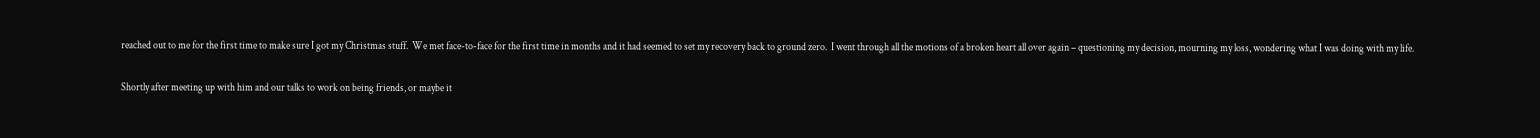reached out to me for the first time to make sure I got my Christmas stuff.  We met face-to-face for the first time in months and it had seemed to set my recovery back to ground zero.  I went through all the motions of a broken heart all over again – questioning my decision, mourning my loss, wondering what I was doing with my life.

Shortly after meeting up with him and our talks to work on being friends, or maybe it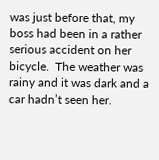was just before that, my boss had been in a rather serious accident on her bicycle.  The weather was rainy and it was dark and a car hadn’t seen her.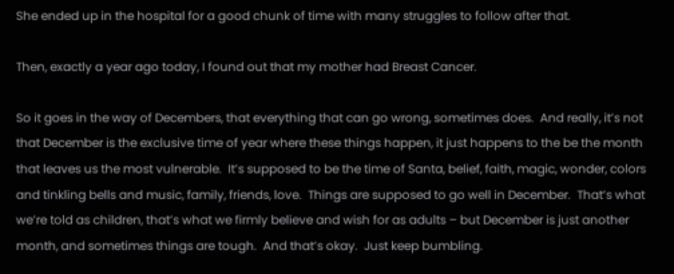She ended up in the hospital for a good chunk of time with many struggles to follow after that.

Then, exactly a year ago today, I found out that my mother had Breast Cancer.

So it goes in the way of Decembers, that everything that can go wrong, sometimes does.  And really, it’s not that December is the exclusive time of year where these things happen, it just happens to the be the month that leaves us the most vulnerable.  It’s supposed to be the time of Santa, belief, faith, magic, wonder, colors and tinkling bells and music, family, friends, love.  Things are supposed to go well in December.  That’s what we’re told as children, that’s what we firmly believe and wish for as adults – but December is just another month, and sometimes things are tough.  And that’s okay.  Just keep bumbling.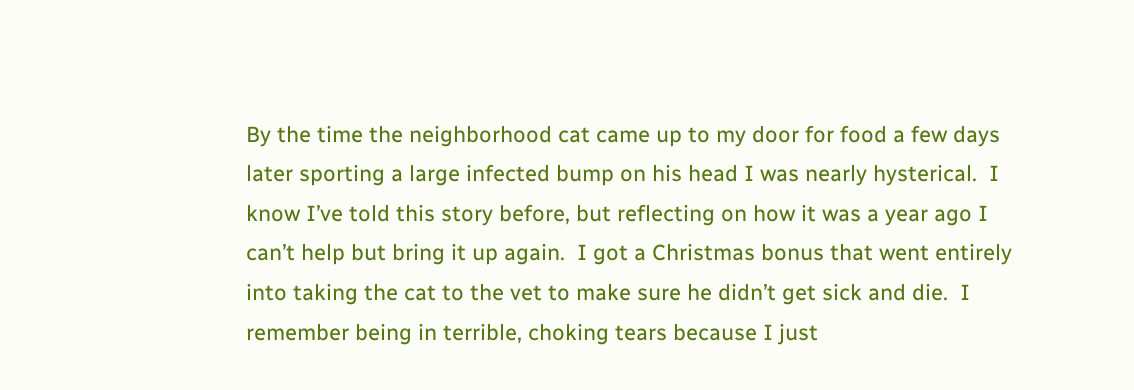By the time the neighborhood cat came up to my door for food a few days later sporting a large infected bump on his head I was nearly hysterical.  I know I’ve told this story before, but reflecting on how it was a year ago I can’t help but bring it up again.  I got a Christmas bonus that went entirely into taking the cat to the vet to make sure he didn’t get sick and die.  I remember being in terrible, choking tears because I just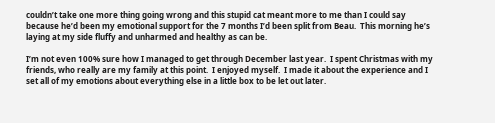couldn’t take one more thing going wrong and this stupid cat meant more to me than I could say because he’d been my emotional support for the 7 months I’d been split from Beau.  This morning he’s laying at my side fluffy and unharmed and healthy as can be.

I’m not even 100% sure how I managed to get through December last year.  I spent Christmas with my friends, who really are my family at this point.  I enjoyed myself.  I made it about the experience and I set all of my emotions about everything else in a little box to be let out later.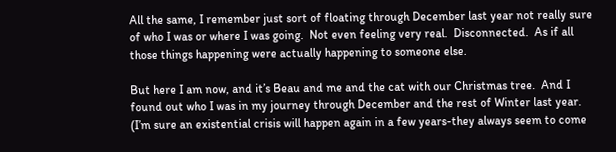All the same, I remember just sort of floating through December last year not really sure of who I was or where I was going.  Not even feeling very real.  Disconnected.  As if all those things happening were actually happening to someone else.

But here I am now, and it’s Beau and me and the cat with our Christmas tree.  And I found out who I was in my journey through December and the rest of Winter last year.  (I’m sure an existential crisis will happen again in a few years-they always seem to come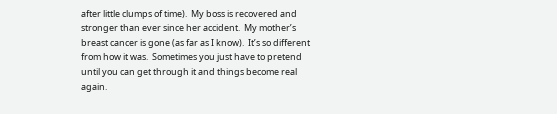after little clumps of time).  My boss is recovered and stronger than ever since her accident.  My mother’s breast cancer is gone (as far as I know).  It’s so different from how it was.  Sometimes you just have to pretend until you can get through it and things become real again.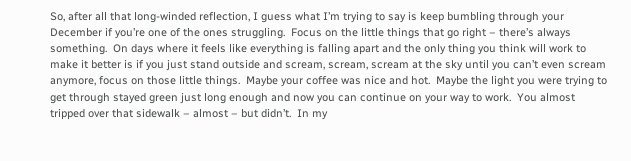So, after all that long-winded reflection, I guess what I’m trying to say is keep bumbling through your December if you’re one of the ones struggling.  Focus on the little things that go right – there’s always something.  On days where it feels like everything is falling apart and the only thing you think will work to make it better is if you just stand outside and scream, scream, scream at the sky until you can’t even scream anymore, focus on those little things.  Maybe your coffee was nice and hot.  Maybe the light you were trying to get through stayed green just long enough and now you can continue on your way to work.  You almost tripped over that sidewalk – almost – but didn’t.  In my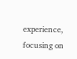experience, focusing on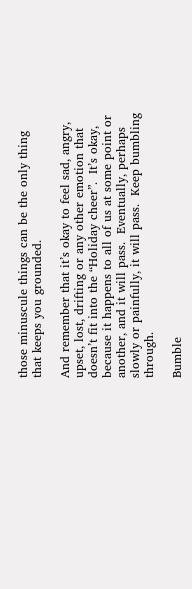those minuscule things can be the only thing that keeps you grounded.

And remember that it’s okay to feel sad, angry, upset, lost, drifting or any other emotion that doesn’t fit into the “Holiday cheer”.  It’s okay, because it happens to all of us at some point or another, and it will pass.  Eventually, perhaps slowly or painfully, it will pass.  Keep bumbling through.

Bumble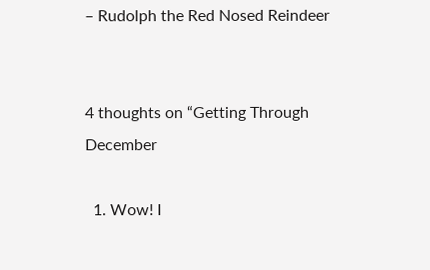– Rudolph the Red Nosed Reindeer


4 thoughts on “Getting Through December

  1. Wow! I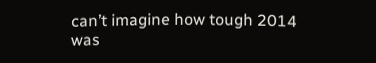can’t imagine how tough 2014 was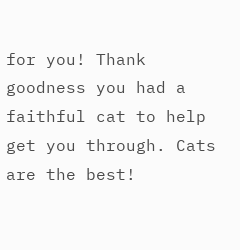for you! Thank goodness you had a faithful cat to help get you through. Cats are the best!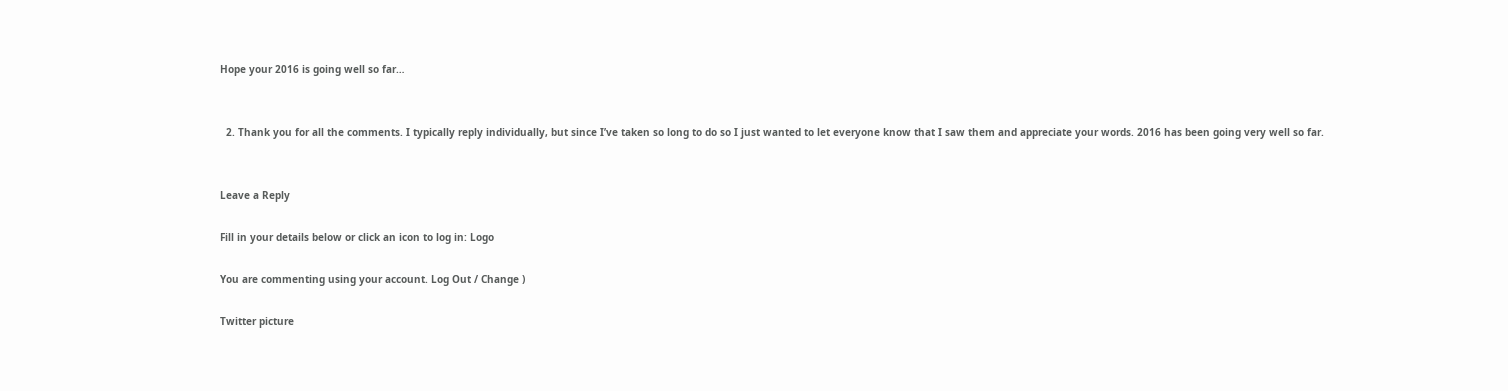Hope your 2016 is going well so far…


  2. Thank you for all the comments. I typically reply individually, but since I’ve taken so long to do so I just wanted to let everyone know that I saw them and appreciate your words. 2016 has been going very well so far.


Leave a Reply

Fill in your details below or click an icon to log in: Logo

You are commenting using your account. Log Out / Change )

Twitter picture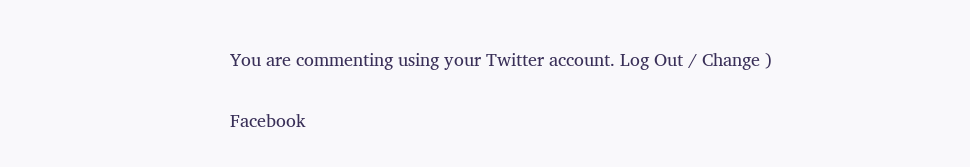You are commenting using your Twitter account. Log Out / Change )

Facebook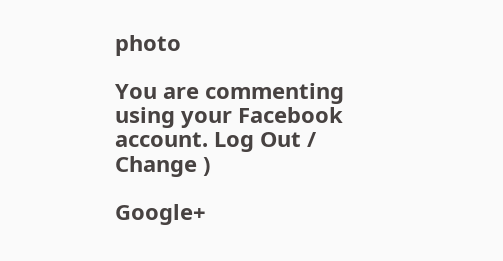photo

You are commenting using your Facebook account. Log Out / Change )

Google+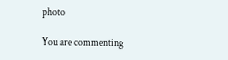photo

You are commenting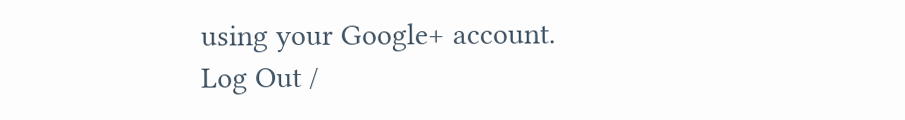using your Google+ account. Log Out /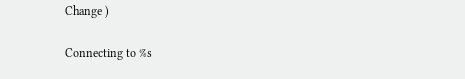Change )

Connecting to %s